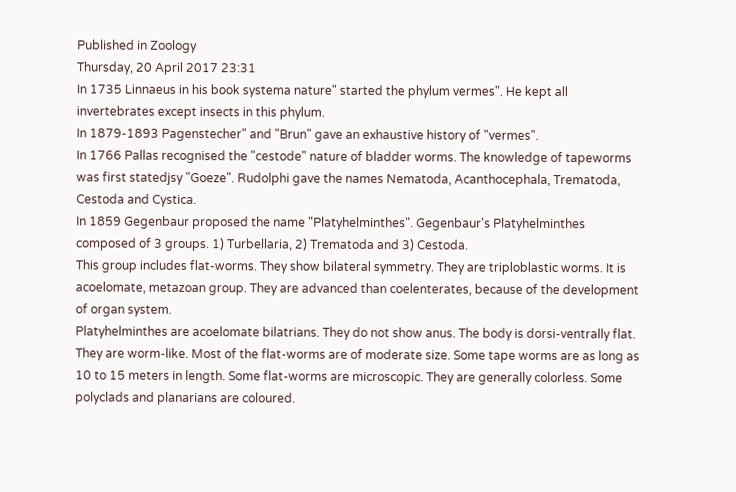Published in Zoology
Thursday, 20 April 2017 23:31
In 1735 Linnaeus in his book systema nature" started the phylum vermes". He kept all invertebrates except insects in this phylum.
In 1879-1893 Pagenstecher" and "Brun" gave an exhaustive history of "vermes".
In 1766 Pallas recognised the "cestode" nature of bladder worms. The knowledge of tapeworms was first statedjsy "Goeze". Rudolphi gave the names Nematoda, Acanthocephala, Trematoda, Cestoda and Cystica.
In 1859 Gegenbaur proposed the name "Platyhelminthes". Gegenbaur's Platyhelminthes composed of 3 groups. 1) Turbellaria, 2) Trematoda and 3) Cestoda.
This group includes flat-worms. They show bilateral symmetry. They are triploblastic worms. It is acoelomate, metazoan group. They are advanced than coelenterates, because of the development of organ system.
Platyhelminthes are acoelomate bilatrians. They do not show anus. The body is dorsi-ventrally flat. They are worm-like. Most of the flat-worms are of moderate size. Some tape worms are as long as 10 to 15 meters in length. Some flat-worms are microscopic. They are generally colorless. Some polyclads and planarians are coloured.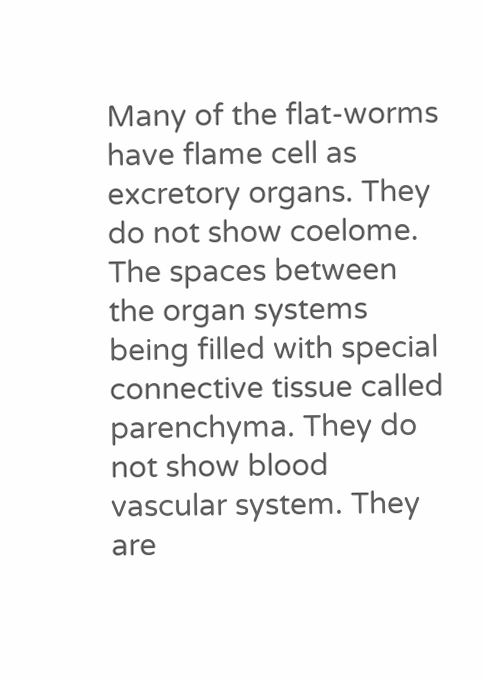Many of the flat-worms have flame cell as excretory organs. They do not show coelome. The spaces between the organ systems being filled with special connective tissue called parenchyma. They do not show blood vascular system. They are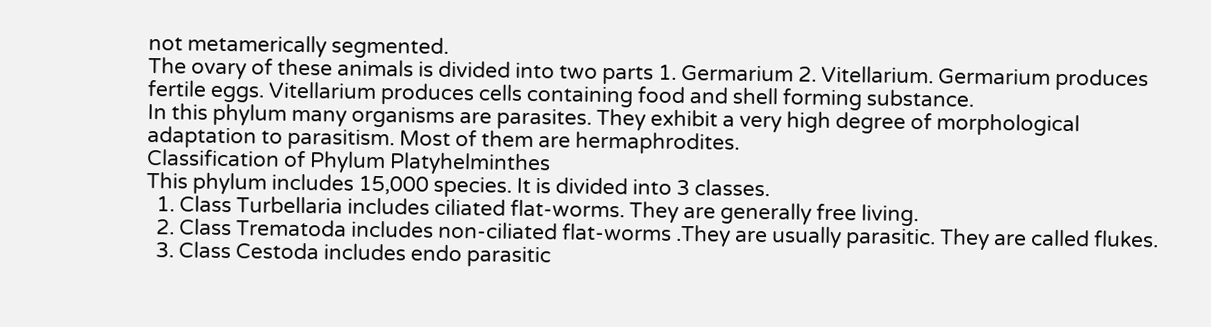not metamerically segmented.
The ovary of these animals is divided into two parts 1. Germarium 2. Vitellarium. Germarium produces fertile eggs. Vitellarium produces cells containing food and shell forming substance.
In this phylum many organisms are parasites. They exhibit a very high degree of morphological adaptation to parasitism. Most of them are hermaphrodites.
Classification of Phylum Platyhelminthes
This phylum includes 15,000 species. It is divided into 3 classes.
  1. Class Turbellaria includes ciliated flat-worms. They are generally free living.
  2. Class Trematoda includes non-ciliated flat-worms .They are usually parasitic. They are called flukes.
  3. Class Cestoda includes endo parasitic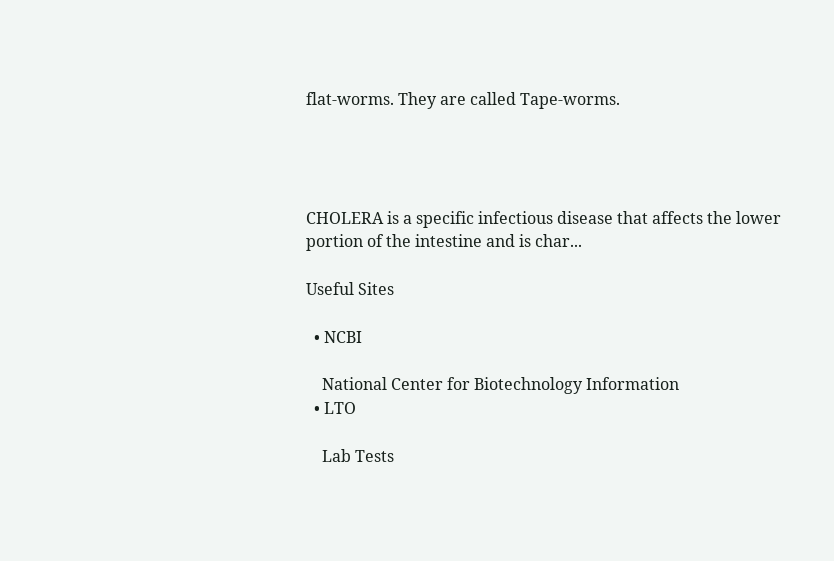flat-worms. They are called Tape-worms.




CHOLERA is a specific infectious disease that affects the lower portion of the intestine and is char...

Useful Sites

  • NCBI

    National Center for Biotechnology Information
  • LTO

    Lab Tests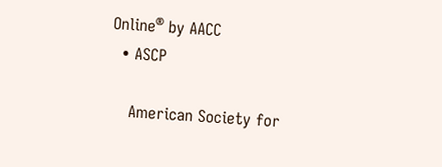Online® by AACC
  • ASCP

    American Society for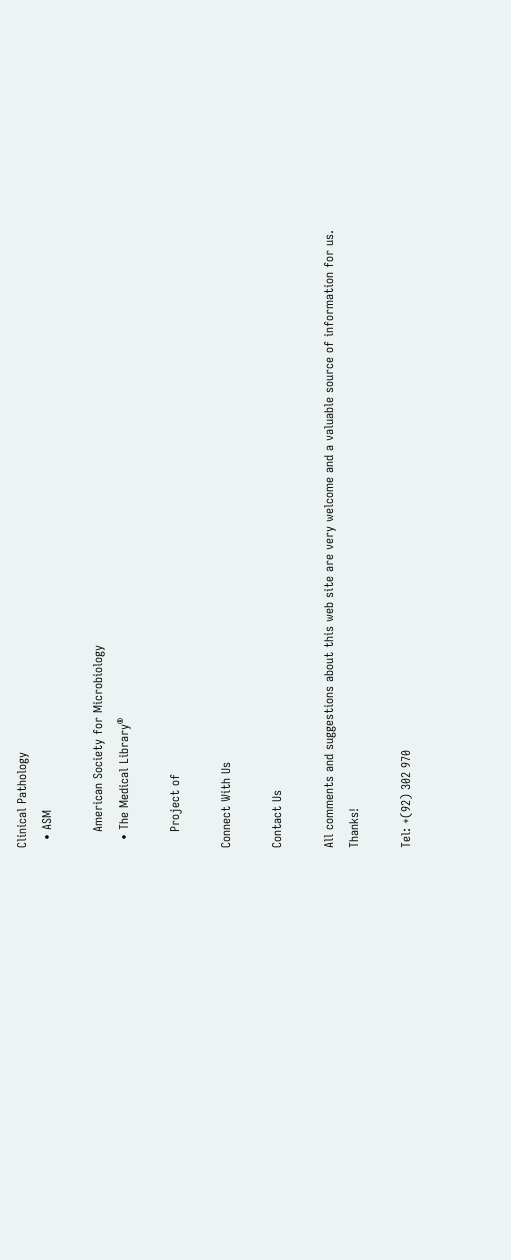Clinical Pathology
  • ASM

    American Society for Microbiology
  • The Medical Library®

    Project of

Connect With Us

Contact Us

All comments and suggestions about this web site are very welcome and a valuable source of information for us. Thanks!

Tel: +(92) 302 970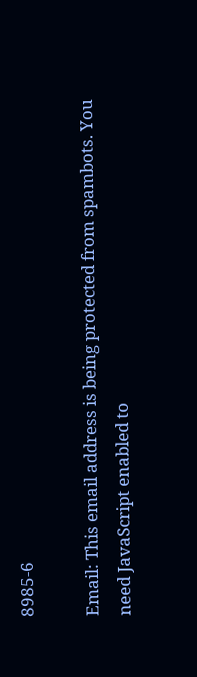8985-6

Email: This email address is being protected from spambots. You need JavaScript enabled to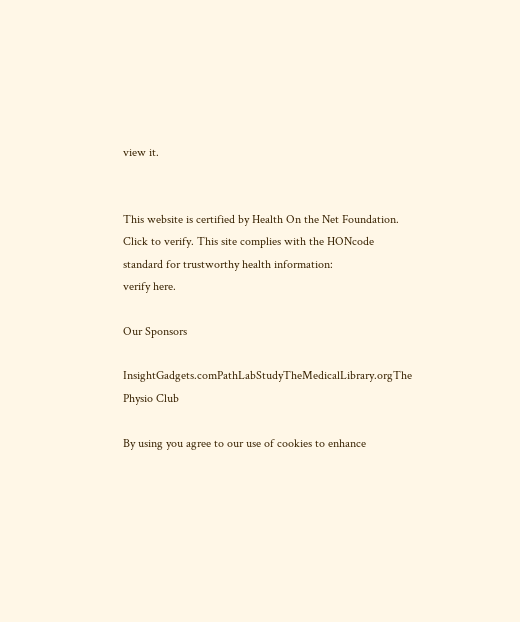view it.


This website is certified by Health On the Net Foundation. Click to verify. This site complies with the HONcode standard for trustworthy health information:
verify here.

Our Sponsors

InsightGadgets.comPathLabStudyTheMedicalLibrary.orgThe Physio Club

By using you agree to our use of cookies to enhance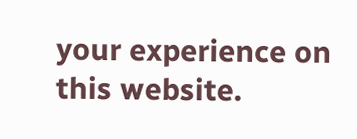your experience on this website.